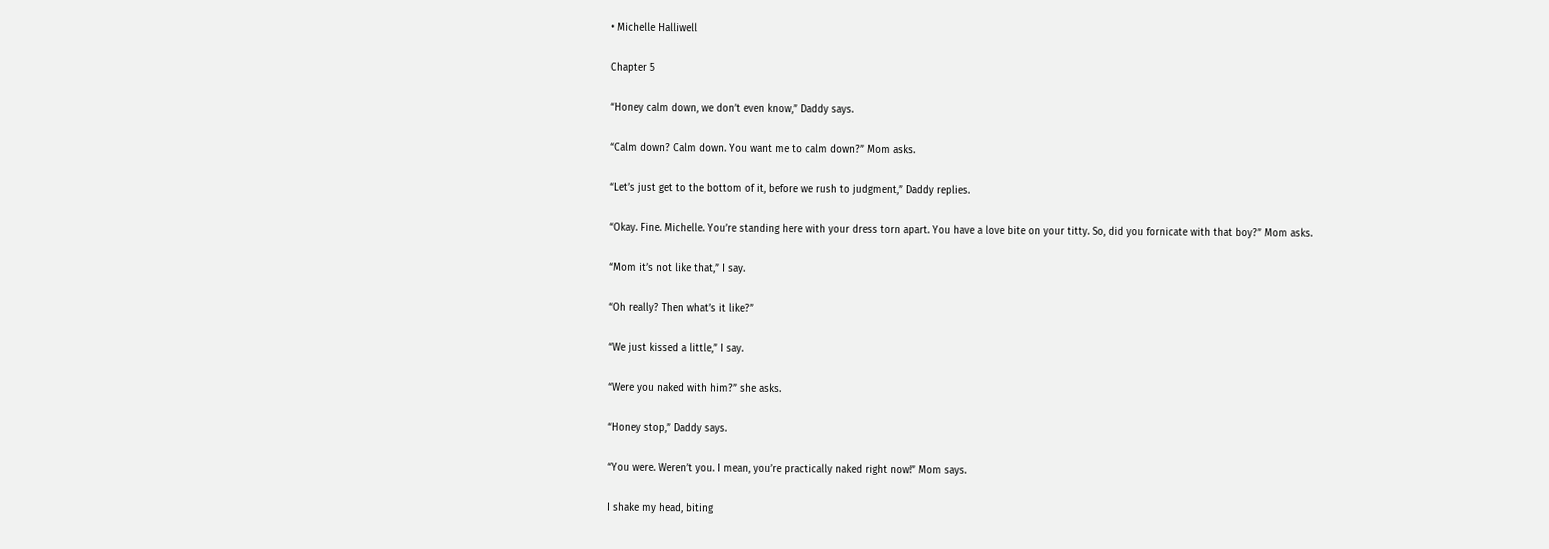• Michelle Halliwell

Chapter 5

“Honey calm down, we don’t even know,” Daddy says.

“Calm down? Calm down. You want me to calm down?” Mom asks.

“Let’s just get to the bottom of it, before we rush to judgment,” Daddy replies.

“Okay. Fine. Michelle. You’re standing here with your dress torn apart. You have a love bite on your titty. So, did you fornicate with that boy?” Mom asks.

“Mom it’s not like that,” I say.

“Oh really? Then what’s it like?”

“We just kissed a little,” I say.

“Were you naked with him?” she asks.

“Honey stop,” Daddy says.

“You were. Weren’t you. I mean, you’re practically naked right now!” Mom says.

I shake my head, biting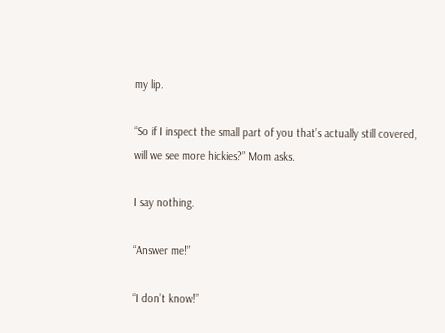my lip.

“So if I inspect the small part of you that’s actually still covered, will we see more hickies?” Mom asks.

I say nothing.

“Answer me!”

“I don’t know!”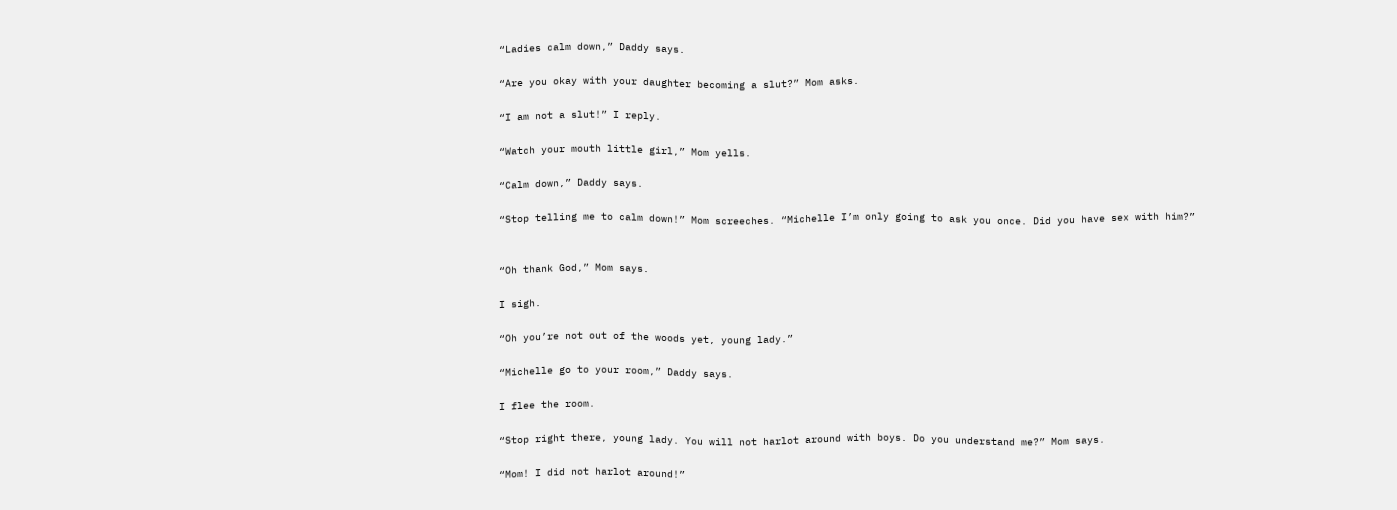“Ladies calm down,” Daddy says.

“Are you okay with your daughter becoming a slut?” Mom asks.

“I am not a slut!” I reply.

“Watch your mouth little girl,” Mom yells.

“Calm down,” Daddy says.

“Stop telling me to calm down!” Mom screeches. “Michelle I’m only going to ask you once. Did you have sex with him?”


“Oh thank God,” Mom says.

I sigh.

“Oh you’re not out of the woods yet, young lady.”

“Michelle go to your room,” Daddy says.

I flee the room.

“Stop right there, young lady. You will not harlot around with boys. Do you understand me?” Mom says.

“Mom! I did not harlot around!”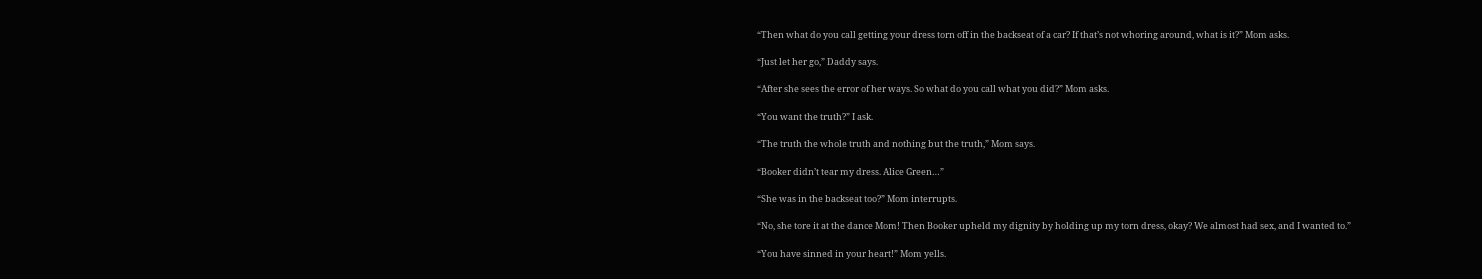“Then what do you call getting your dress torn off in the backseat of a car? If that’s not whoring around, what is it?” Mom asks.

“Just let her go,” Daddy says.

“After she sees the error of her ways. So what do you call what you did?” Mom asks.

“You want the truth?” I ask.

“The truth the whole truth and nothing but the truth,” Mom says.

“Booker didn’t tear my dress. Alice Green…”

“She was in the backseat too?” Mom interrupts.

“No, she tore it at the dance Mom! Then Booker upheld my dignity by holding up my torn dress, okay? We almost had sex, and I wanted to.”

“You have sinned in your heart!” Mom yells.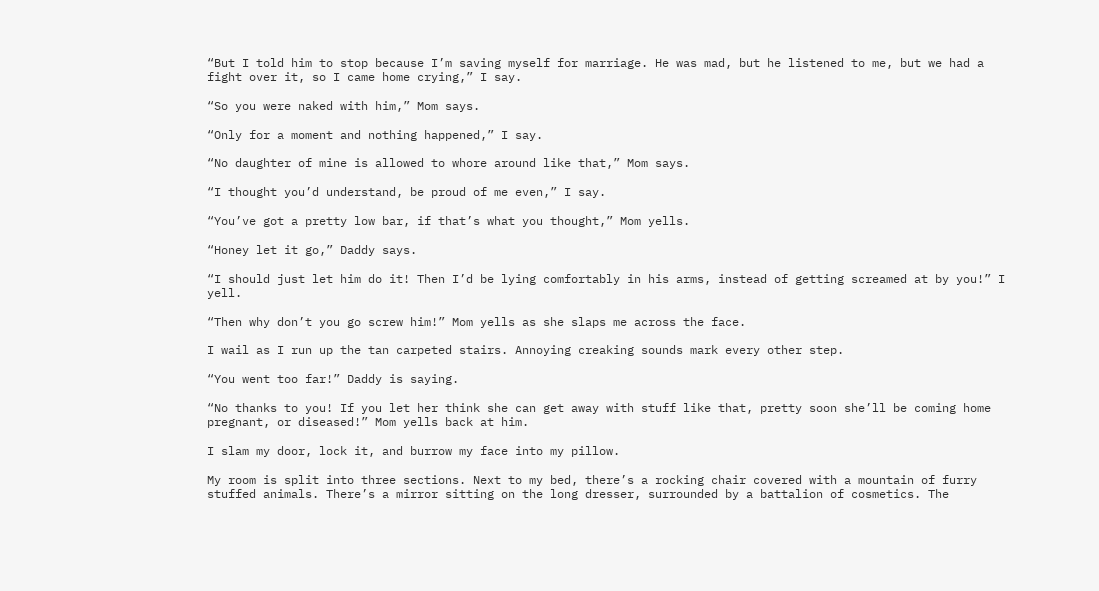“But I told him to stop because I’m saving myself for marriage. He was mad, but he listened to me, but we had a fight over it, so I came home crying,” I say.

“So you were naked with him,” Mom says.

“Only for a moment and nothing happened,” I say.

“No daughter of mine is allowed to whore around like that,” Mom says.

“I thought you’d understand, be proud of me even,” I say.

“You’ve got a pretty low bar, if that’s what you thought,” Mom yells.

“Honey let it go,” Daddy says.

“I should just let him do it! Then I’d be lying comfortably in his arms, instead of getting screamed at by you!” I yell.

“Then why don’t you go screw him!” Mom yells as she slaps me across the face.

I wail as I run up the tan carpeted stairs. Annoying creaking sounds mark every other step.

“You went too far!” Daddy is saying.

“No thanks to you! If you let her think she can get away with stuff like that, pretty soon she’ll be coming home pregnant, or diseased!” Mom yells back at him.

I slam my door, lock it, and burrow my face into my pillow.

My room is split into three sections. Next to my bed, there’s a rocking chair covered with a mountain of furry stuffed animals. There’s a mirror sitting on the long dresser, surrounded by a battalion of cosmetics. The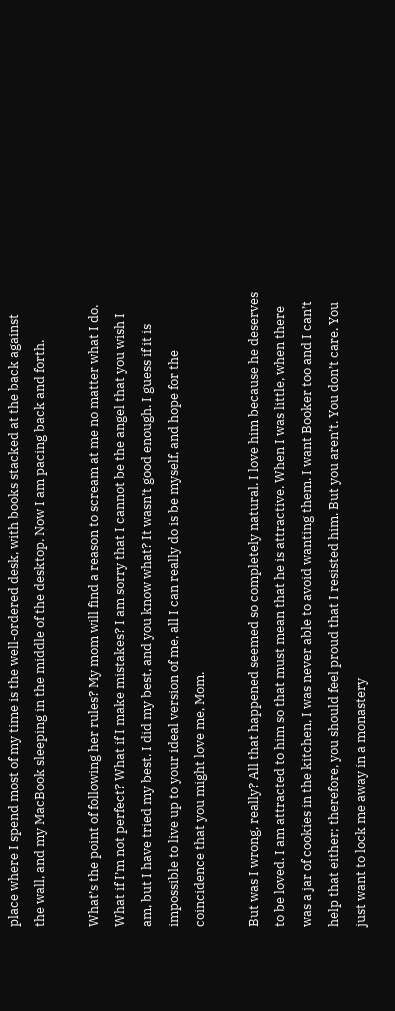place where I spend most of my time is the well-ordered desk, with books stacked at the back against the wall, and my MacBook sleeping in the middle of the desktop. Now I am pacing back and forth.

What’s the point of following her rules? My mom will find a reason to scream at me no matter what I do. What if I’m not perfect? What if I make mistakes? I am sorry that I cannot be the angel that you wish I am, but I have tried my best. I did my best, and you know what? It wasn’t good enough. I guess if it is impossible to live up to your ideal version of me, all I can really do is be myself, and hope for the coincidence that you might love me, Mom.

But was I wrong, really? All that happened seemed so completely natural. I love him because he deserves to be loved. I am attracted to him so that must mean that he is attractive. When I was little, when there was a jar of cookies in the kitchen, I was never able to avoid wanting them. I want Booker too and I can’t help that either; therefore, you should feel proud that I resisted him. But you aren’t. You don’t care. You just want to lock me away in a monastery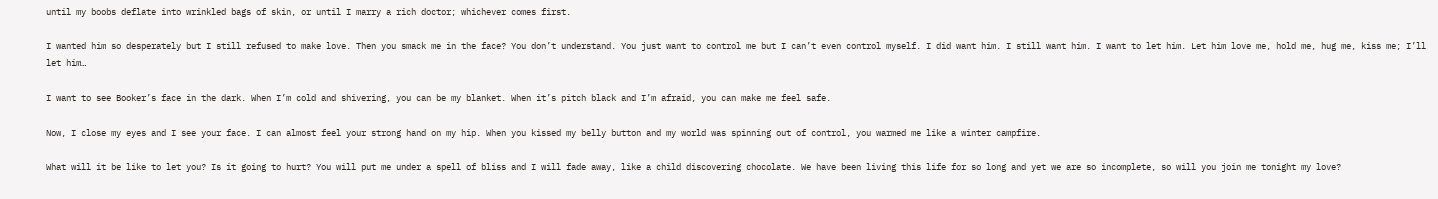until my boobs deflate into wrinkled bags of skin, or until I marry a rich doctor; whichever comes first.

I wanted him so desperately but I still refused to make love. Then you smack me in the face? You don’t understand. You just want to control me but I can’t even control myself. I did want him. I still want him. I want to let him. Let him love me, hold me, hug me, kiss me; I’ll let him…

I want to see Booker’s face in the dark. When I’m cold and shivering, you can be my blanket. When it’s pitch black and I’m afraid, you can make me feel safe.

Now, I close my eyes and I see your face. I can almost feel your strong hand on my hip. When you kissed my belly button and my world was spinning out of control, you warmed me like a winter campfire.

What will it be like to let you? Is it going to hurt? You will put me under a spell of bliss and I will fade away, like a child discovering chocolate. We have been living this life for so long and yet we are so incomplete, so will you join me tonight my love?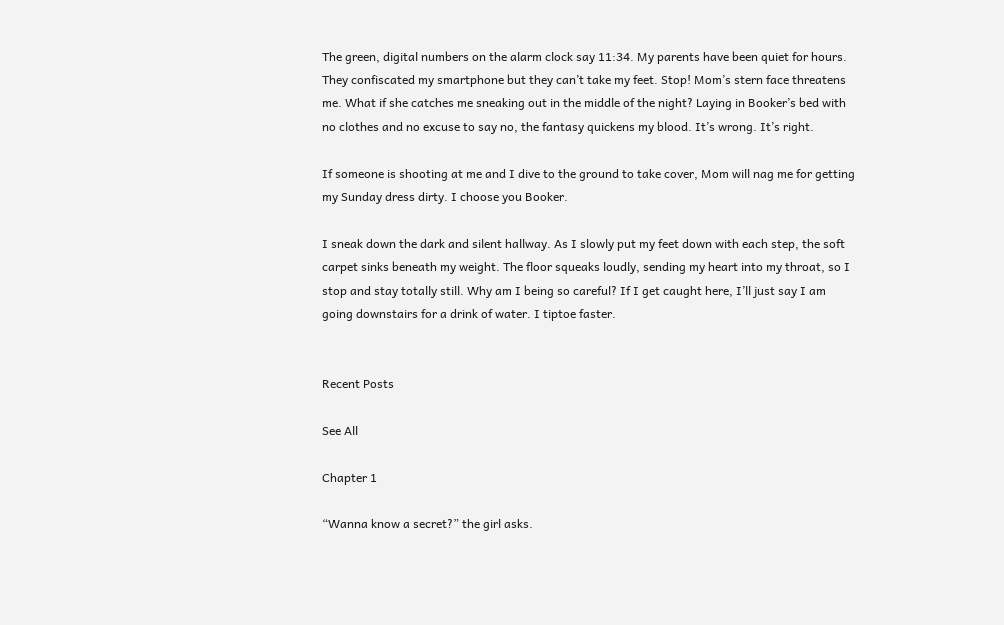The green, digital numbers on the alarm clock say 11:34. My parents have been quiet for hours. They confiscated my smartphone but they can’t take my feet. Stop! Mom’s stern face threatens me. What if she catches me sneaking out in the middle of the night? Laying in Booker’s bed with no clothes and no excuse to say no, the fantasy quickens my blood. It’s wrong. It’s right.

If someone is shooting at me and I dive to the ground to take cover, Mom will nag me for getting my Sunday dress dirty. I choose you Booker.

I sneak down the dark and silent hallway. As I slowly put my feet down with each step, the soft carpet sinks beneath my weight. The floor squeaks loudly, sending my heart into my throat, so I stop and stay totally still. Why am I being so careful? If I get caught here, I’ll just say I am going downstairs for a drink of water. I tiptoe faster.


Recent Posts

See All

Chapter 1

“Wanna know a secret?” the girl asks.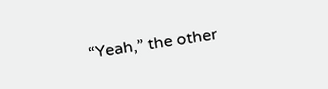“Yeah,” the other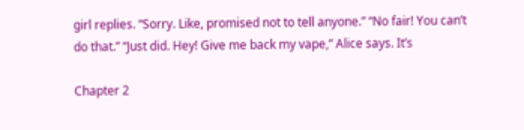girl replies. “Sorry. Like, promised not to tell anyone.” “No fair! You can’t do that.” “Just did. Hey! Give me back my vape,” Alice says. It’s

Chapter 2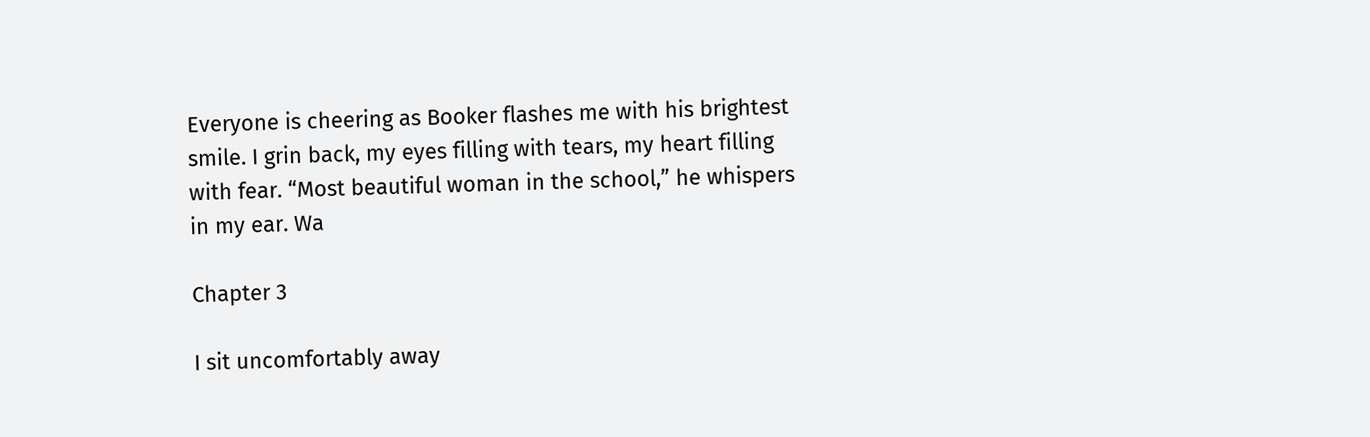Everyone is cheering as Booker flashes me with his brightest smile. I grin back, my eyes filling with tears, my heart filling with fear. “Most beautiful woman in the school,” he whispers in my ear. Wa

Chapter 3

I sit uncomfortably away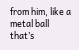from him, like a metal ball that’s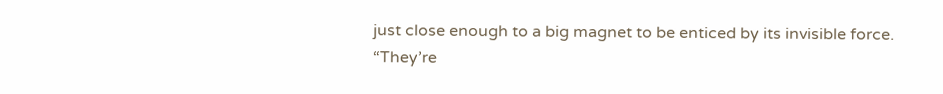just close enough to a big magnet to be enticed by its invisible force. “They’re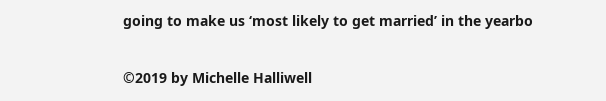going to make us ‘most likely to get married’ in the yearbo

©2019 by Michelle Halliwell